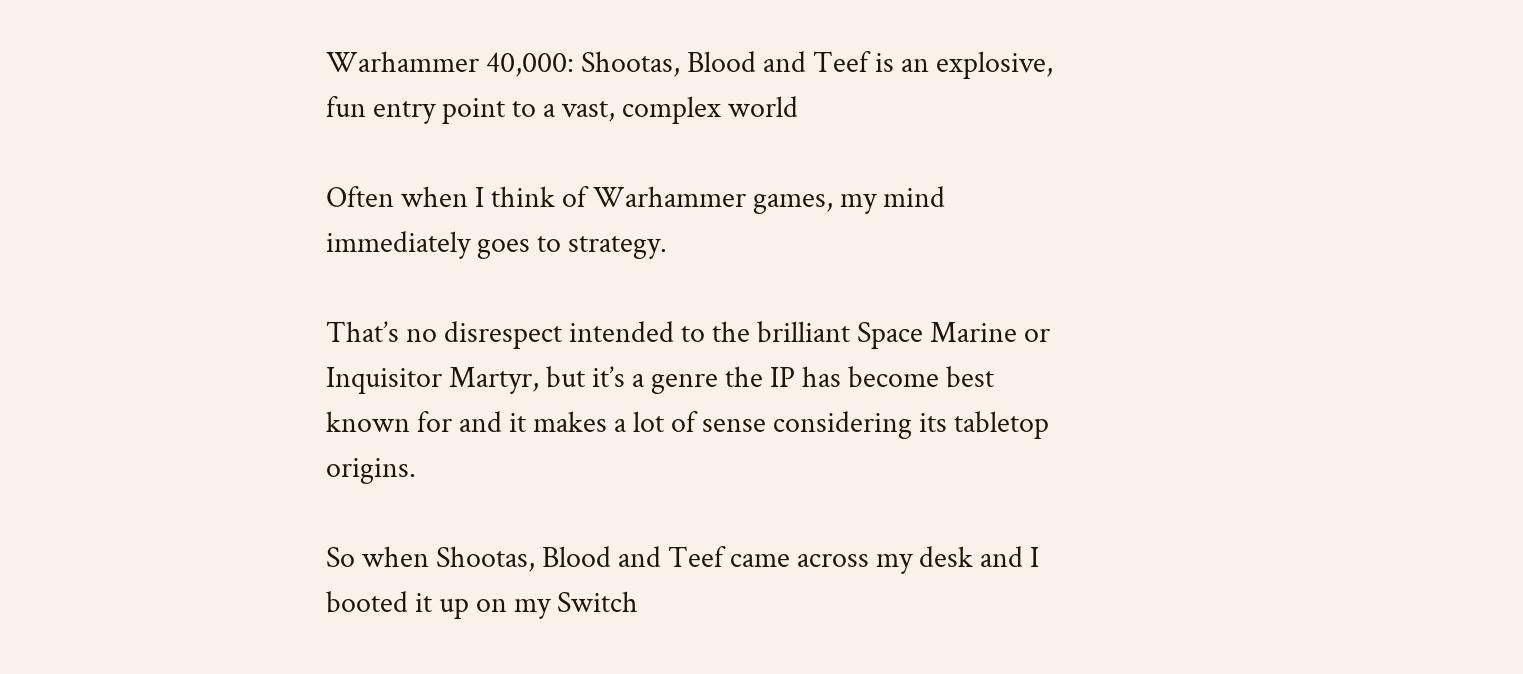Warhammer 40,000: Shootas, Blood and Teef is an explosive, fun entry point to a vast, complex world

Often when I think of Warhammer games, my mind immediately goes to strategy.

That’s no disrespect intended to the brilliant Space Marine or Inquisitor Martyr, but it’s a genre the IP has become best known for and it makes a lot of sense considering its tabletop origins.

So when Shootas, Blood and Teef came across my desk and I booted it up on my Switch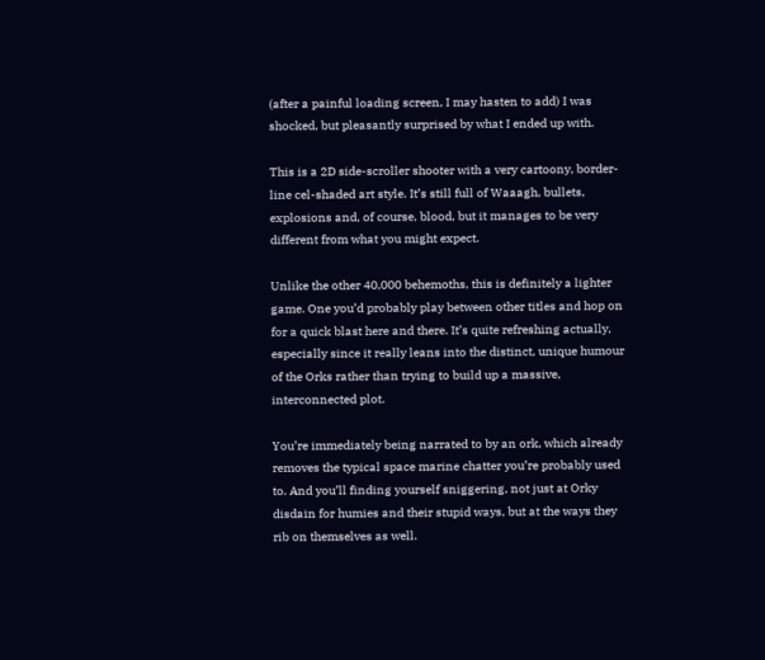(after a painful loading screen, I may hasten to add) I was shocked, but pleasantly surprised by what I ended up with.

This is a 2D side-scroller shooter with a very cartoony, border-line cel-shaded art style. It’s still full of Waaagh, bullets, explosions and, of course, blood, but it manages to be very different from what you might expect.

Unlike the other 40,000 behemoths, this is definitely a lighter game. One you’d probably play between other titles and hop on for a quick blast here and there. It’s quite refreshing actually, especially since it really leans into the distinct, unique humour of the Orks rather than trying to build up a massive, interconnected plot.

You’re immediately being narrated to by an ork, which already removes the typical space marine chatter you’re probably used to. And you’ll finding yourself sniggering, not just at Orky disdain for humies and their stupid ways, but at the ways they rib on themselves as well.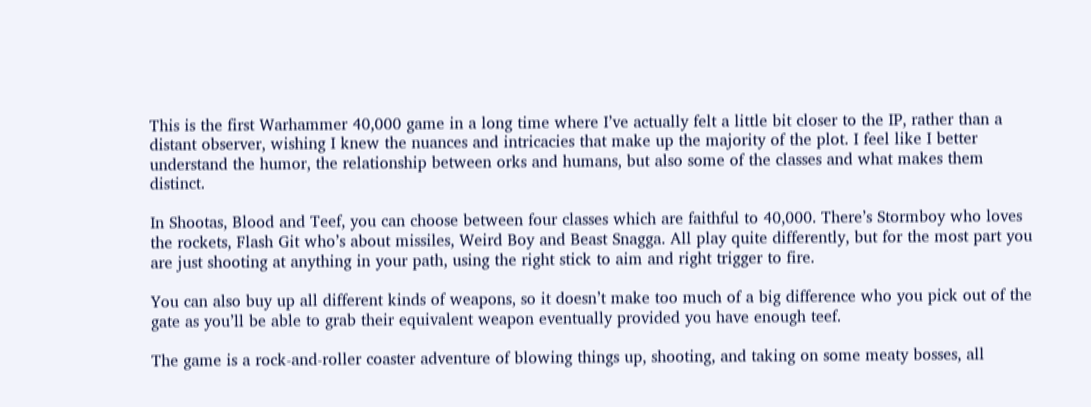This is the first Warhammer 40,000 game in a long time where I’ve actually felt a little bit closer to the IP, rather than a distant observer, wishing I knew the nuances and intricacies that make up the majority of the plot. I feel like I better understand the humor, the relationship between orks and humans, but also some of the classes and what makes them distinct.

In Shootas, Blood and Teef, you can choose between four classes which are faithful to 40,000. There’s Stormboy who loves the rockets, Flash Git who’s about missiles, Weird Boy and Beast Snagga. All play quite differently, but for the most part you are just shooting at anything in your path, using the right stick to aim and right trigger to fire.

You can also buy up all different kinds of weapons, so it doesn’t make too much of a big difference who you pick out of the gate as you’ll be able to grab their equivalent weapon eventually provided you have enough teef.

The game is a rock-and-roller coaster adventure of blowing things up, shooting, and taking on some meaty bosses, all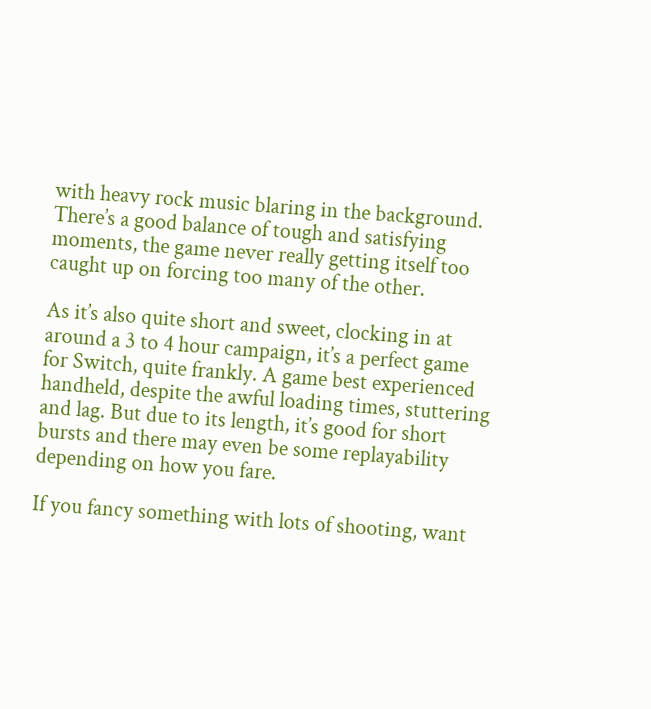with heavy rock music blaring in the background. There’s a good balance of tough and satisfying moments, the game never really getting itself too caught up on forcing too many of the other.

As it’s also quite short and sweet, clocking in at around a 3 to 4 hour campaign, it’s a perfect game for Switch, quite frankly. A game best experienced handheld, despite the awful loading times, stuttering and lag. But due to its length, it’s good for short bursts and there may even be some replayability depending on how you fare.

If you fancy something with lots of shooting, want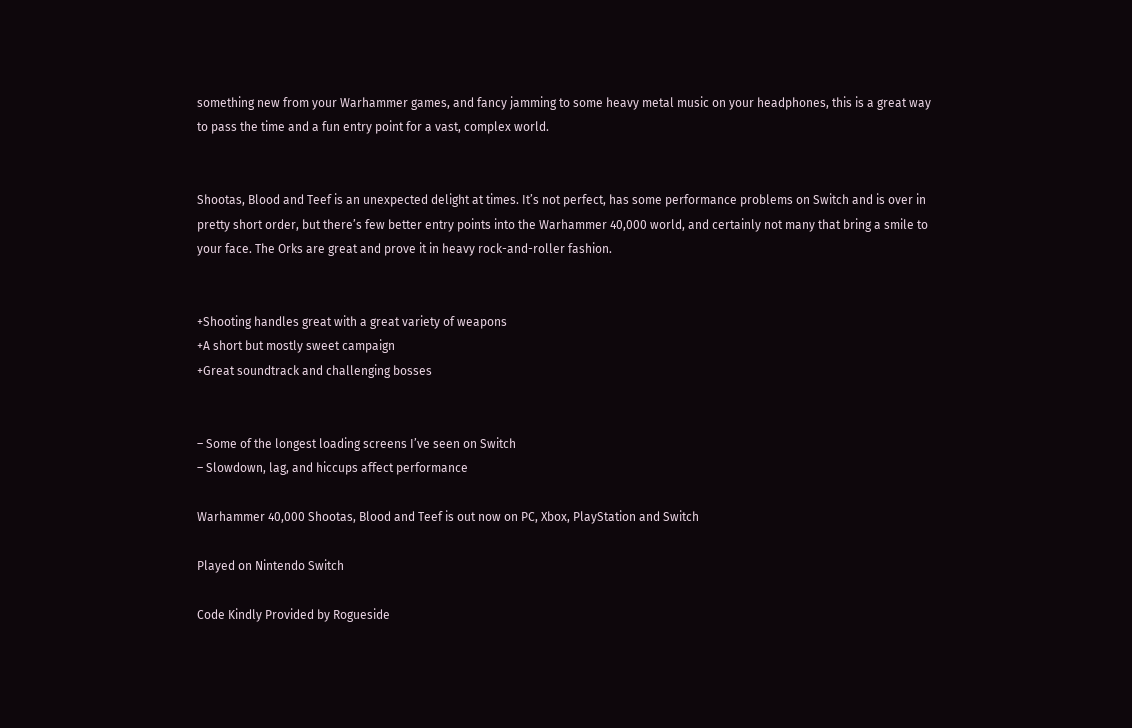something new from your Warhammer games, and fancy jamming to some heavy metal music on your headphones, this is a great way to pass the time and a fun entry point for a vast, complex world.


Shootas, Blood and Teef is an unexpected delight at times. It’s not perfect, has some performance problems on Switch and is over in pretty short order, but there’s few better entry points into the Warhammer 40,000 world, and certainly not many that bring a smile to your face. The Orks are great and prove it in heavy rock-and-roller fashion.


+Shooting handles great with a great variety of weapons
+A short but mostly sweet campaign
+Great soundtrack and challenging bosses


– Some of the longest loading screens I’ve seen on Switch
– Slowdown, lag, and hiccups affect performance

Warhammer 40,000 Shootas, Blood and Teef is out now on PC, Xbox, PlayStation and Switch

Played on Nintendo Switch

Code Kindly Provided by Rogueside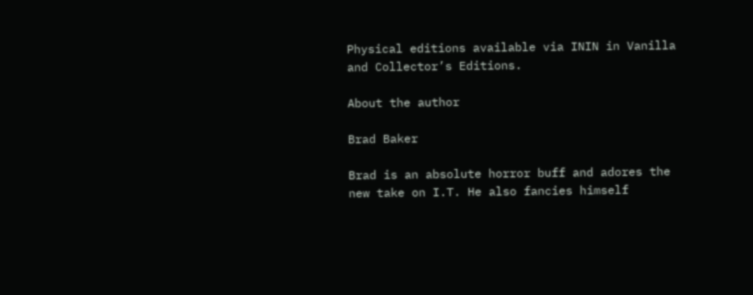Physical editions available via ININ in Vanilla and Collector’s Editions.

About the author

Brad Baker

Brad is an absolute horror buff and adores the new take on I.T. He also fancies himself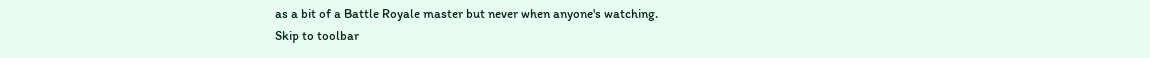as a bit of a Battle Royale master but never when anyone's watching.
Skip to toolbar